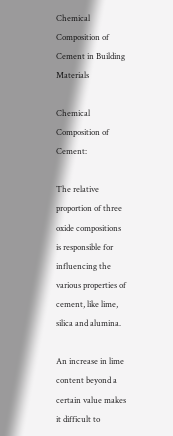Chemical Composition of Cement in Building Materials

Chemical Composition of Cement:

The relative proportion of three oxide compositions is responsible for influencing the various properties of cement, like lime, silica and alumina.

An increase in lime content beyond a certain value makes it difficult to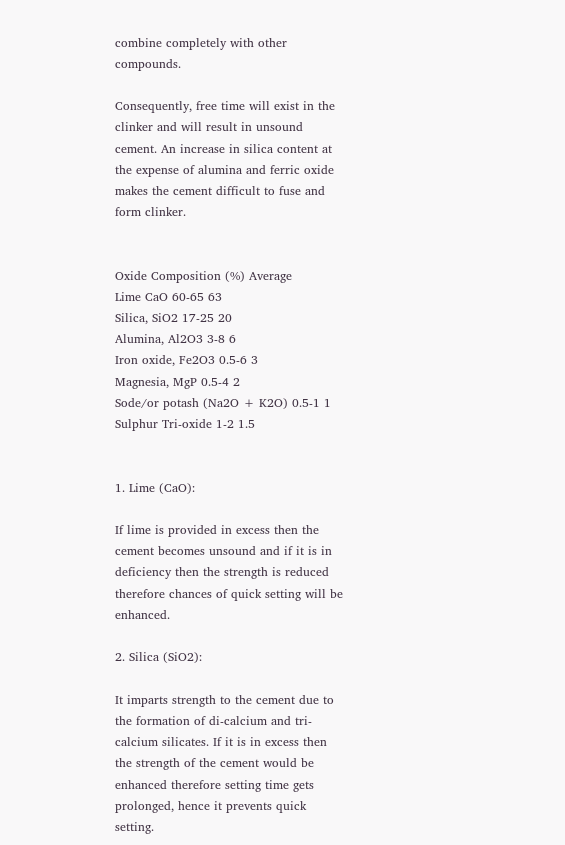combine completely with other compounds.

Consequently, free time will exist in the clinker and will result in unsound cement. An increase in silica content at the expense of alumina and ferric oxide makes the cement difficult to fuse and form clinker.


Oxide Composition (%) Average
Lime CaO 60-65 63
Silica, SiO2 17-25 20
Alumina, Al2O3 3-8 6
Iron oxide, Fe2O3 0.5-6 3
Magnesia, MgP 0.5-4 2
Sode/or potash (Na2O + K2O) 0.5-1 1
Sulphur Tri-oxide 1-2 1.5


1. Lime (CaO):

If lime is provided in excess then the cement becomes unsound and if it is in deficiency then the strength is reduced therefore chances of quick setting will be enhanced.

2. Silica (SiO2):

It imparts strength to the cement due to the formation of di-calcium and tri-calcium silicates. If it is in excess then the strength of the cement would be enhanced therefore setting time gets prolonged, hence it prevents quick setting.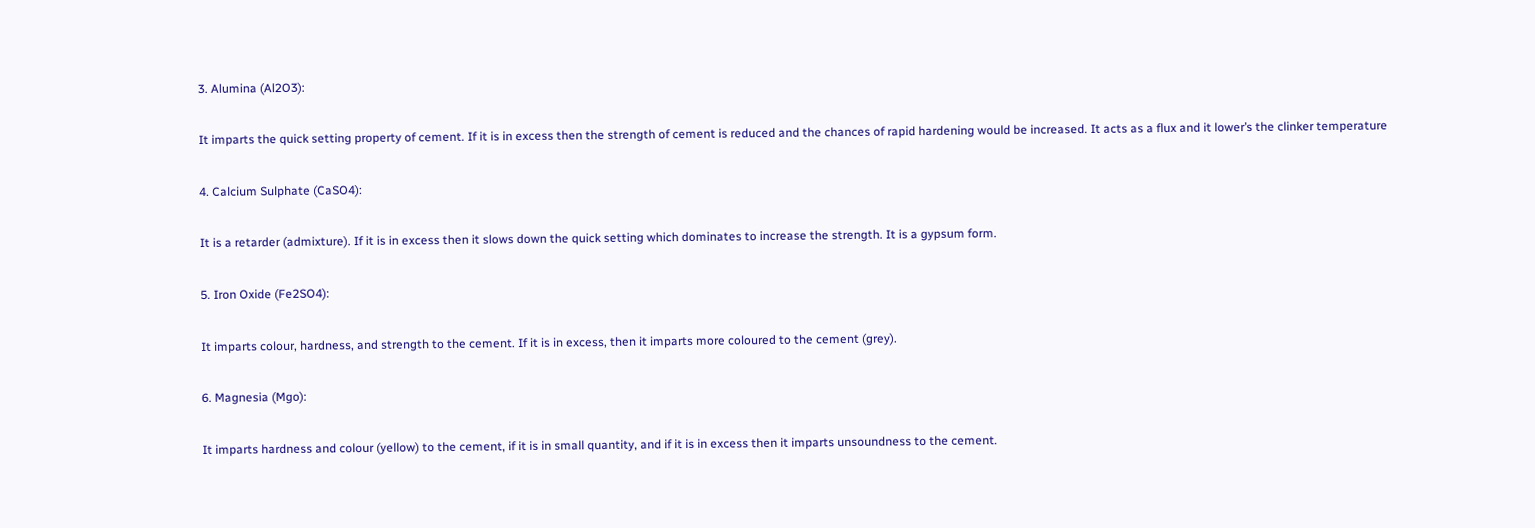3. Alumina (Al2O3):

It imparts the quick setting property of cement. If it is in excess then the strength of cement is reduced and the chances of rapid hardening would be increased. It acts as a flux and it lower’s the clinker temperature

4. Calcium Sulphate (CaSO4):

It is a retarder (admixture). If it is in excess then it slows down the quick setting which dominates to increase the strength. It is a gypsum form.

5. Iron Oxide (Fe2SO4):

It imparts colour, hardness, and strength to the cement. If it is in excess, then it imparts more coloured to the cement (grey).

6. Magnesia (Mgo):

It imparts hardness and colour (yellow) to the cement, if it is in small quantity, and if it is in excess then it imparts unsoundness to the cement.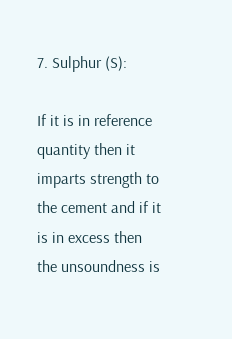7. Sulphur (S):

If it is in reference quantity then it imparts strength to the cement and if it is in excess then the unsoundness is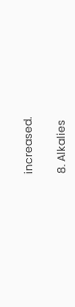increased.

8. Alkalies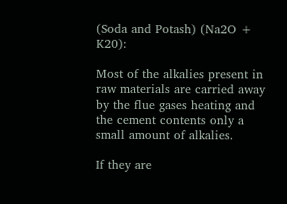(Soda and Potash) (Na2O + K20):

Most of the alkalies present in raw materials are carried away by the flue gases heating and the cement contents only a small amount of alkalies.

If they are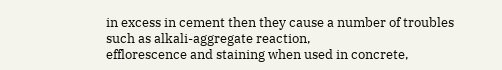in excess in cement then they cause a number of troubles such as alkali-aggregate reaction,
efflorescence and staining when used in concrete,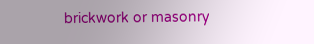brickwork or masonry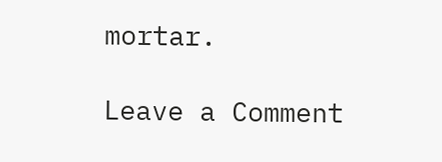mortar.

Leave a Comment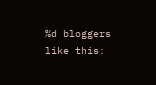%d bloggers like this: